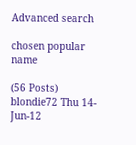Advanced search

chosen popular name

(56 Posts)
blondie72 Thu 14-Jun-12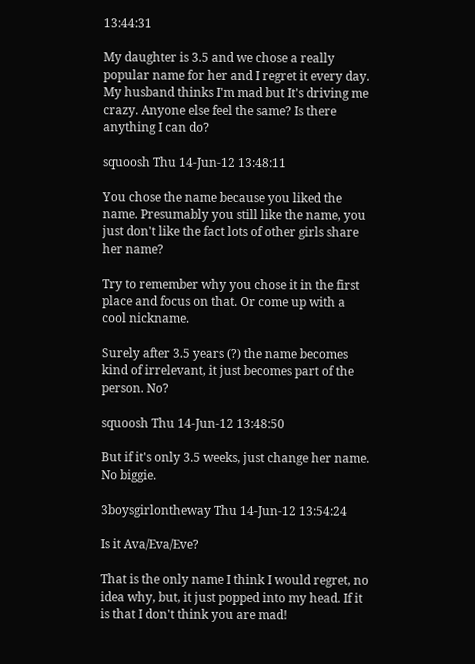13:44:31

My daughter is 3.5 and we chose a really popular name for her and I regret it every day. My husband thinks I'm mad but It's driving me crazy. Anyone else feel the same? Is there anything I can do?

squoosh Thu 14-Jun-12 13:48:11

You chose the name because you liked the name. Presumably you still like the name, you just don't like the fact lots of other girls share her name?

Try to remember why you chose it in the first place and focus on that. Or come up with a cool nickname.

Surely after 3.5 years (?) the name becomes kind of irrelevant, it just becomes part of the person. No?

squoosh Thu 14-Jun-12 13:48:50

But if it's only 3.5 weeks, just change her name. No biggie.

3boysgirlontheway Thu 14-Jun-12 13:54:24

Is it Ava/Eva/Eve?

That is the only name I think I would regret, no idea why, but, it just popped into my head. If it is that I don't think you are mad!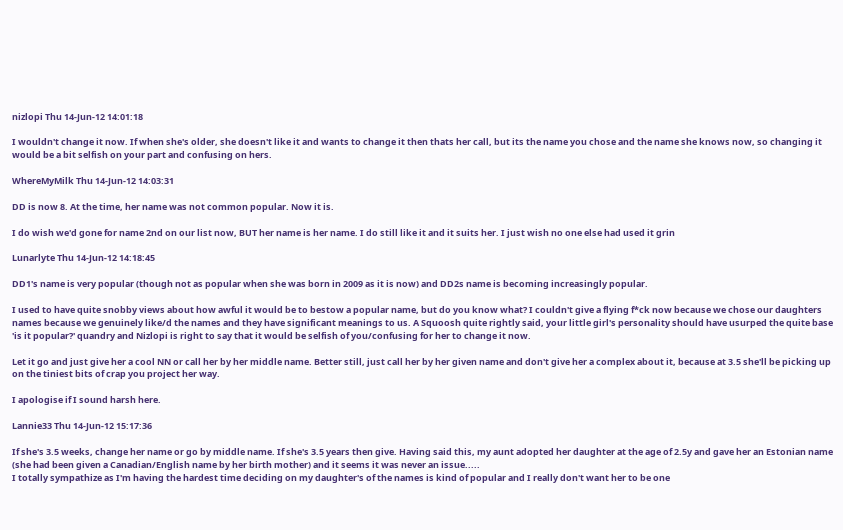nizlopi Thu 14-Jun-12 14:01:18

I wouldn't change it now. If when she's older, she doesn't like it and wants to change it then thats her call, but its the name you chose and the name she knows now, so changing it would be a bit selfish on your part and confusing on hers.

WhereMyMilk Thu 14-Jun-12 14:03:31

DD is now 8. At the time, her name was not common popular. Now it is.

I do wish we'd gone for name 2nd on our list now, BUT her name is her name. I do still like it and it suits her. I just wish no one else had used it grin

Lunarlyte Thu 14-Jun-12 14:18:45

DD1's name is very popular (though not as popular when she was born in 2009 as it is now) and DD2s name is becoming increasingly popular.

I used to have quite snobby views about how awful it would be to bestow a popular name, but do you know what? I couldn't give a flying f*ck now because we chose our daughters names because we genuinely like/d the names and they have significant meanings to us. A Squoosh quite rightly said, your little girl's personality should have usurped the quite base 'is it popular?' quandry and Nizlopi is right to say that it would be selfish of you/confusing for her to change it now.

Let it go and just give her a cool NN or call her by her middle name. Better still, just call her by her given name and don't give her a complex about it, because at 3.5 she'll be picking up on the tiniest bits of crap you project her way.

I apologise if I sound harsh here.

Lannie33 Thu 14-Jun-12 15:17:36

If she's 3.5 weeks, change her name or go by middle name. If she's 3.5 years then give. Having said this, my aunt adopted her daughter at the age of 2.5y and gave her an Estonian name (she had been given a Canadian/English name by her birth mother) and it seems it was never an issue.....
I totally sympathize as I'm having the hardest time deciding on my daughter's of the names is kind of popular and I really don't want her to be one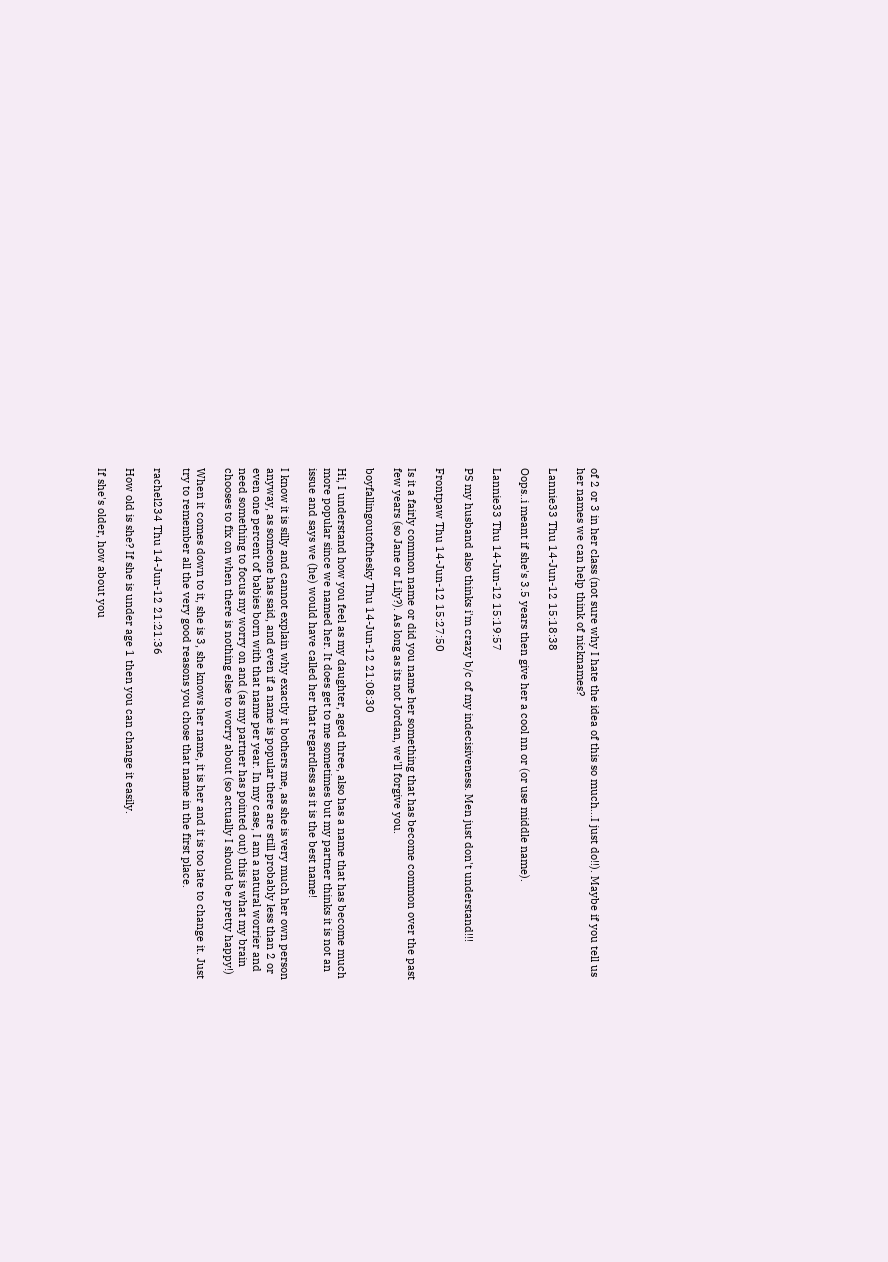of 2 or 3 in her class (not sure why I hate the idea of this so much...I just do!!). Maybe if you tell us her names we can help think of nicknames?

Lannie33 Thu 14-Jun-12 15:18:38

Oops..i meant if she's 3.5 years then give her a cool nn or (or use middle name).

Lannie33 Thu 14-Jun-12 15:19:57

PS my husband also thinks i'm crazy b/c of my indecisiveness. Men just don't understand!!!

Frontpaw Thu 14-Jun-12 15:27:50

Is it a fairly common name or did you name her something that has become common over the past few years (so Jane or Lily?). As long as its not Jordan, we'll forgive you.

boyfallingoutofthesky Thu 14-Jun-12 21:08:30

Hi, I understand how you feel as my daughter, aged three, also has a name that has become much more popular since we named her. It does get to me sometimes but my partner thinks it is not an issue and says we (he) would have called her that regardless as it is the best name!

I know it is silly and cannot explain why exactly it bothers me, as she is very much her own person anyway, as someone has said, and even if a name is popular there are still probably less than 2 or even one percent of babies born with that name per year. In my case, I am a natural worrier and need something to focus my worry on and (as my partner has pointed out) this is what my brain chooses to fix on when there is nothing else to worry about (so actually I should be pretty happy!)

When it comes down to it, she is 3, she knows her name, it is her and it is too late to change it. Just try to remember all the very good reasons you chose that name in the first place.

rachel234 Thu 14-Jun-12 21:21:36

How old is she? If she is under age 1 then you can change it easily.

If she's older, how about you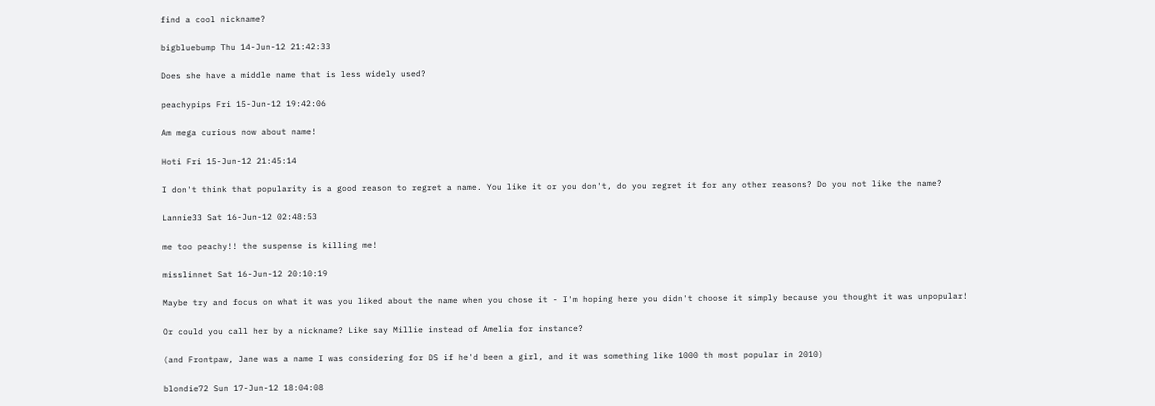find a cool nickname?

bigbluebump Thu 14-Jun-12 21:42:33

Does she have a middle name that is less widely used?

peachypips Fri 15-Jun-12 19:42:06

Am mega curious now about name!

Hoti Fri 15-Jun-12 21:45:14

I don't think that popularity is a good reason to regret a name. You like it or you don't, do you regret it for any other reasons? Do you not like the name?

Lannie33 Sat 16-Jun-12 02:48:53

me too peachy!! the suspense is killing me!

misslinnet Sat 16-Jun-12 20:10:19

Maybe try and focus on what it was you liked about the name when you chose it - I'm hoping here you didn't choose it simply because you thought it was unpopular!

Or could you call her by a nickname? Like say Millie instead of Amelia for instance?

(and Frontpaw, Jane was a name I was considering for DS if he'd been a girl, and it was something like 1000 th most popular in 2010)

blondie72 Sun 17-Jun-12 18:04:08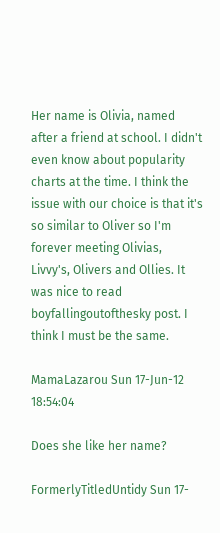Her name is Olivia, named after a friend at school. I didn't even know about popularity charts at the time. I think the issue with our choice is that it's so similar to Oliver so I'm forever meeting Olivias, Livvy's, Olivers and Ollies. It was nice to read boyfallingoutofthesky post. I think I must be the same.

MamaLazarou Sun 17-Jun-12 18:54:04

Does she like her name?

FormerlyTitledUntidy Sun 17-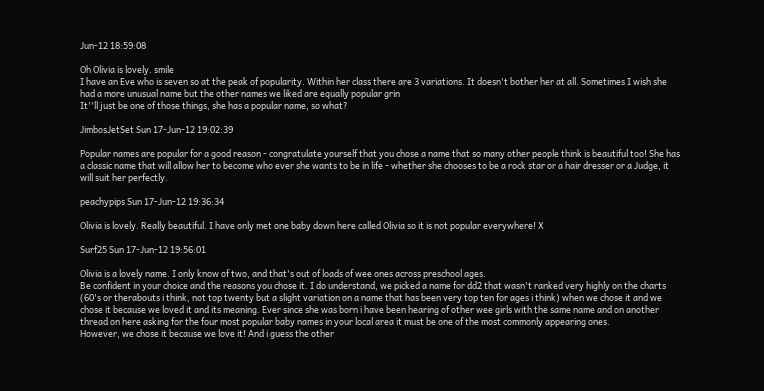Jun-12 18:59:08

Oh Olivia is lovely. smile
I have an Eve who is seven so at the peak of popularity. Within her class there are 3 variations. It doesn't bother her at all. Sometimes I wish she had a more unusual name but the other names we liked are equally popular grin
It''ll just be one of those things, she has a popular name, so what?

JimbosJetSet Sun 17-Jun-12 19:02:39

Popular names are popular for a good reason - congratulate yourself that you chose a name that so many other people think is beautiful too! She has a classic name that will allow her to become who ever she wants to be in life - whether she chooses to be a rock star or a hair dresser or a Judge, it will suit her perfectly.

peachypips Sun 17-Jun-12 19:36:34

Olivia is lovely. Really beautiful. I have only met one baby down here called Olivia so it is not popular everywhere! X

Surf25 Sun 17-Jun-12 19:56:01

Olivia is a lovely name. I only know of two, and that's out of loads of wee ones across preschool ages.
Be confident in your choice and the reasons you chose it. I do understand, we picked a name for dd2 that wasn't ranked very highly on the charts (60's or therabouts i think, not top twenty but a slight variation on a name that has been very top ten for ages i think) when we chose it and we chose it because we loved it and its meaning. Ever since she was born i have been hearing of other wee girls with the same name and on another thread on here asking for the four most popular baby names in your local area it must be one of the most commonly appearing ones.
However, we chose it because we love it! And i guess the other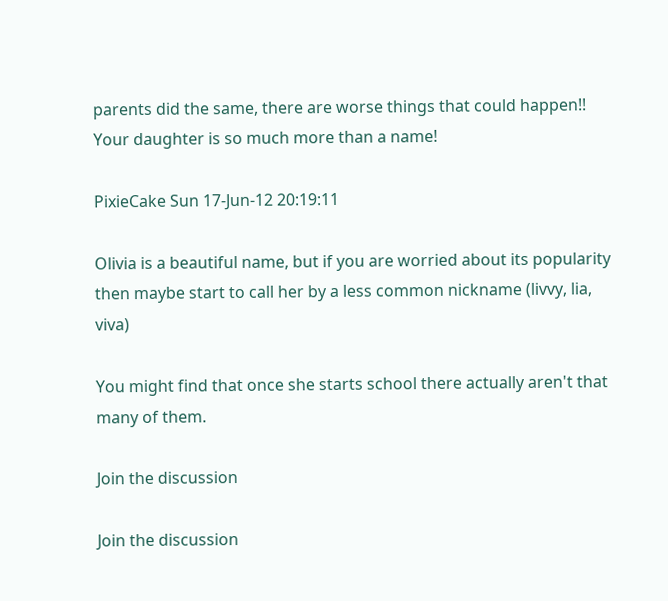parents did the same, there are worse things that could happen!! Your daughter is so much more than a name!

PixieCake Sun 17-Jun-12 20:19:11

Olivia is a beautiful name, but if you are worried about its popularity then maybe start to call her by a less common nickname (livvy, lia, viva)

You might find that once she starts school there actually aren't that many of them.

Join the discussion

Join the discussion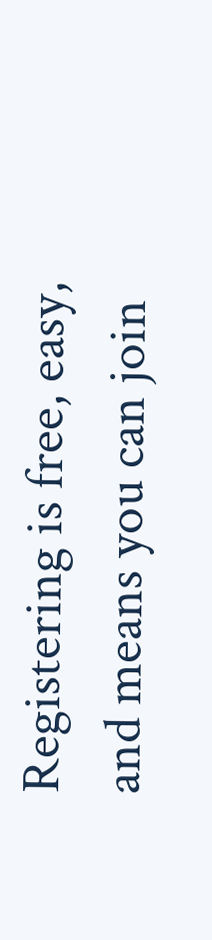Registering is free, easy, and means you can join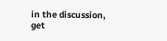in the discussion, get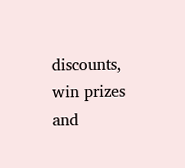discounts, win prizes and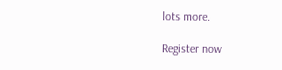lots more.

Register now